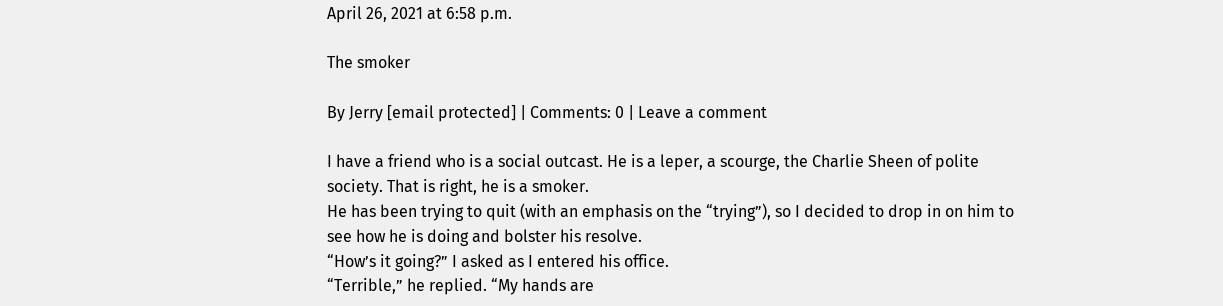April 26, 2021 at 6:58 p.m.

The smoker

By Jerry [email protected] | Comments: 0 | Leave a comment

I have a friend who is a social outcast. He is a leper, a scourge, the Charlie Sheen of polite society. That is right, he is a smoker.
He has been trying to quit (with an emphasis on the “trying”), so I decided to drop in on him to see how he is doing and bolster his resolve.
“How’s it going?” I asked as I entered his office.
“Terrible,” he replied. “My hands are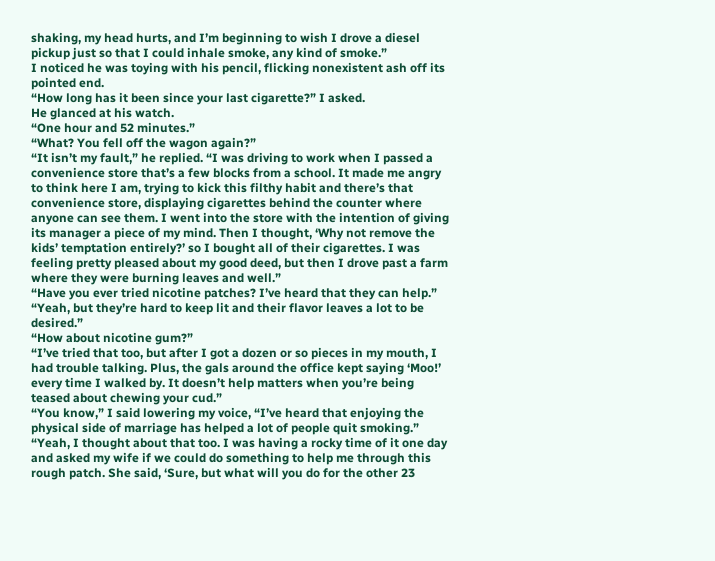shaking, my head hurts, and I’m beginning to wish I drove a diesel pickup just so that I could inhale smoke, any kind of smoke.”
I noticed he was toying with his pencil, flicking nonexistent ash off its pointed end.
“How long has it been since your last cigarette?” I asked.
He glanced at his watch.
“One hour and 52 minutes.”
“What? You fell off the wagon again?”
“It isn’t my fault,” he replied. “I was driving to work when I passed a convenience store that’s a few blocks from a school. It made me angry to think here I am, trying to kick this filthy habit and there’s that convenience store, displaying cigarettes behind the counter where anyone can see them. I went into the store with the intention of giving its manager a piece of my mind. Then I thought, ‘Why not remove the kids’ temptation entirely?’ so I bought all of their cigarettes. I was feeling pretty pleased about my good deed, but then I drove past a farm where they were burning leaves and well.”
“Have you ever tried nicotine patches? I’ve heard that they can help.”
“Yeah, but they’re hard to keep lit and their flavor leaves a lot to be desired.”
“How about nicotine gum?”
“I’ve tried that too, but after I got a dozen or so pieces in my mouth, I had trouble talking. Plus, the gals around the office kept saying ‘Moo!’ every time I walked by. It doesn’t help matters when you’re being teased about chewing your cud.”
“You know,” I said lowering my voice, “I’ve heard that enjoying the physical side of marriage has helped a lot of people quit smoking.”
“Yeah, I thought about that too. I was having a rocky time of it one day and asked my wife if we could do something to help me through this rough patch. She said, ‘Sure, but what will you do for the other 23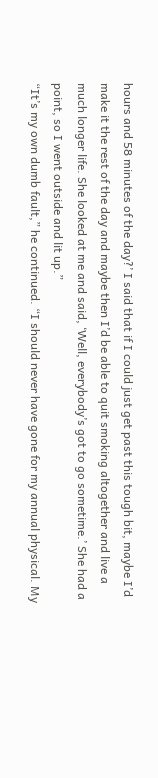hours and 58 minutes of the day?’ I said that if I could just get past this tough bit, maybe I’d make it the rest of the day and maybe then I’d be able to quit smoking altogether and live a much longer life. She looked at me and said, ‘Well, everybody’s got to go sometime.’ She had a point, so I went outside and lit up.”
“It’s my own dumb fault,” he continued. “I should never have gone for my annual physical. My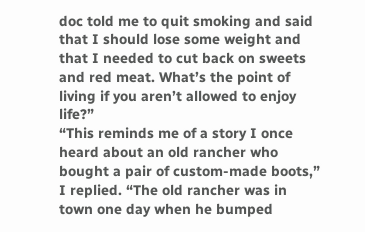doc told me to quit smoking and said that I should lose some weight and that I needed to cut back on sweets and red meat. What’s the point of living if you aren’t allowed to enjoy life?”
“This reminds me of a story I once heard about an old rancher who bought a pair of custom-made boots,” I replied. “The old rancher was in town one day when he bumped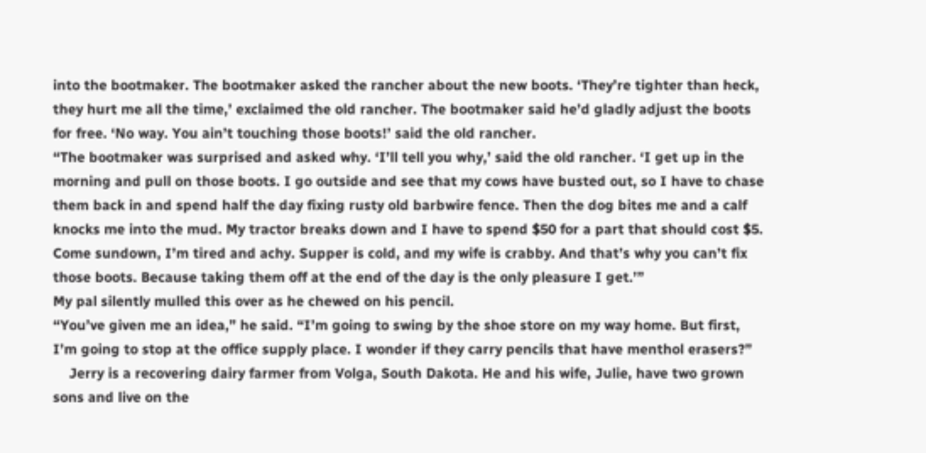into the bootmaker. The bootmaker asked the rancher about the new boots. ‘They’re tighter than heck, they hurt me all the time,’ exclaimed the old rancher. The bootmaker said he’d gladly adjust the boots for free. ‘No way. You ain’t touching those boots!’ said the old rancher.
“The bootmaker was surprised and asked why. ‘I’ll tell you why,’ said the old rancher. ‘I get up in the morning and pull on those boots. I go outside and see that my cows have busted out, so I have to chase them back in and spend half the day fixing rusty old barbwire fence. Then the dog bites me and a calf knocks me into the mud. My tractor breaks down and I have to spend $50 for a part that should cost $5. Come sundown, I’m tired and achy. Supper is cold, and my wife is crabby. And that’s why you can’t fix those boots. Because taking them off at the end of the day is the only pleasure I get.’”
My pal silently mulled this over as he chewed on his pencil.
“You’ve given me an idea,” he said. “I’m going to swing by the shoe store on my way home. But first, I’m going to stop at the office supply place. I wonder if they carry pencils that have menthol erasers?”
    Jerry is a recovering dairy farmer from Volga, South Dakota. He and his wife, Julie, have two grown sons and live on the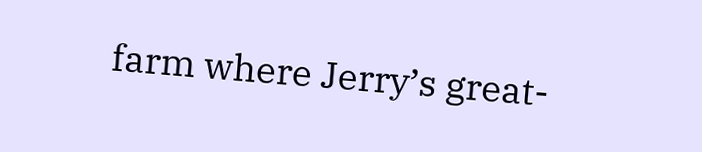farm where Jerry’s great-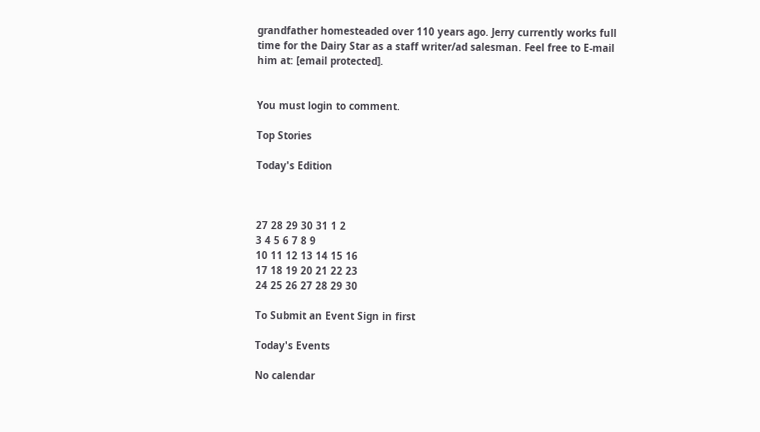grandfather homesteaded over 110 years ago. Jerry currently works full time for the Dairy Star as a staff writer/ad salesman. Feel free to E-mail him at: [email protected].


You must login to comment.

Top Stories

Today's Edition



27 28 29 30 31 1 2
3 4 5 6 7 8 9
10 11 12 13 14 15 16
17 18 19 20 21 22 23
24 25 26 27 28 29 30

To Submit an Event Sign in first

Today's Events

No calendar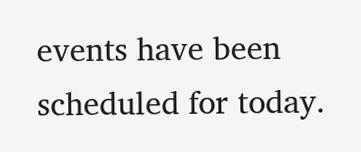events have been scheduled for today.